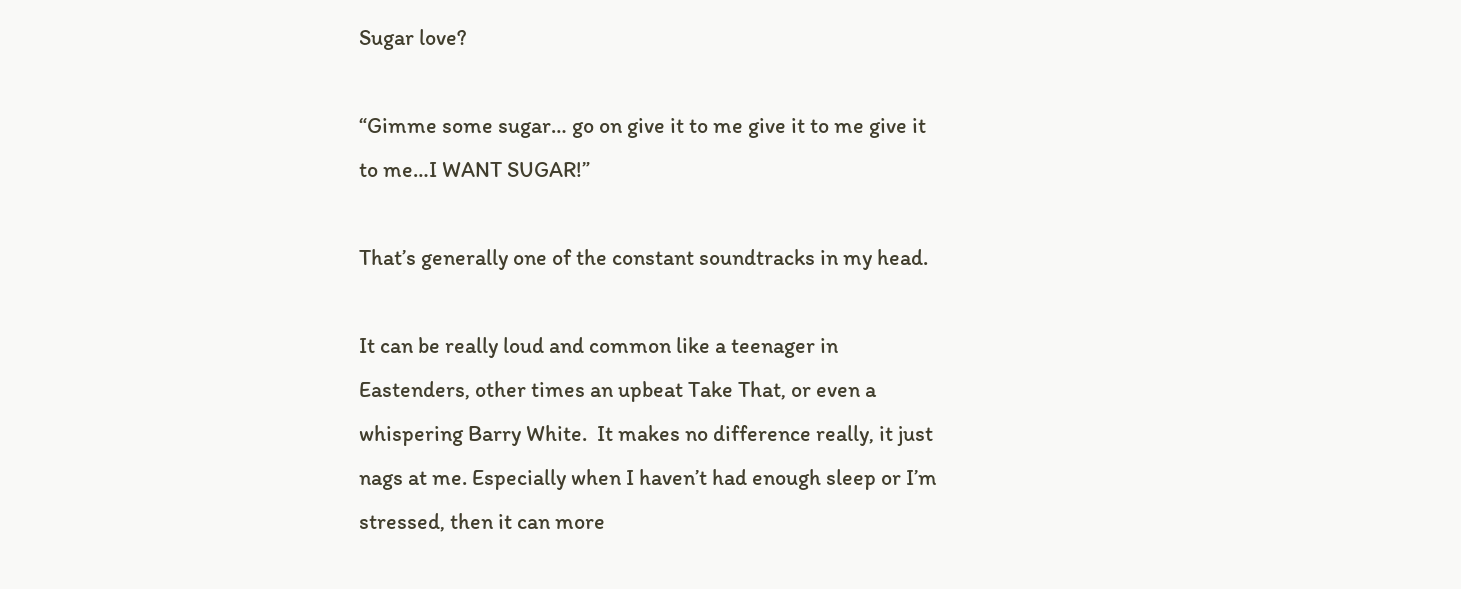Sugar love?

“Gimme some sugar… go on give it to me give it to me give it to me…I WANT SUGAR!”

That’s generally one of the constant soundtracks in my head.

It can be really loud and common like a teenager in Eastenders, other times an upbeat Take That, or even a whispering Barry White.  It makes no difference really, it just nags at me. Especially when I haven’t had enough sleep or I’m stressed, then it can more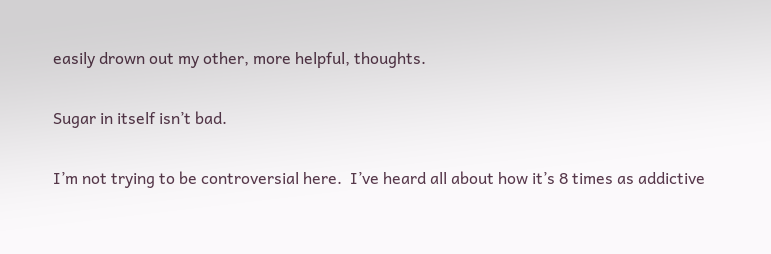easily drown out my other, more helpful, thoughts.

Sugar in itself isn’t bad.

I’m not trying to be controversial here.  I’ve heard all about how it’s 8 times as addictive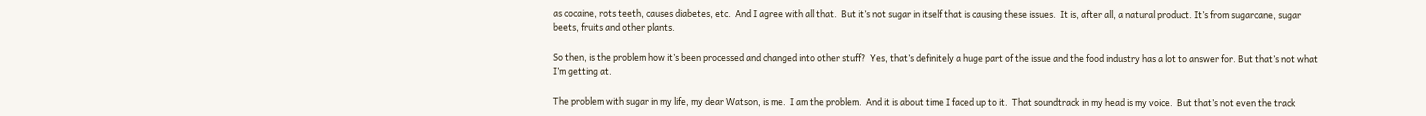as cocaine, rots teeth, causes diabetes, etc.  And I agree with all that.  But it’s not sugar in itself that is causing these issues.  It is, after all, a natural product. It’s from sugarcane, sugar beets, fruits and other plants.

So then, is the problem how it’s been processed and changed into other stuff?  Yes, that’s definitely a huge part of the issue and the food industry has a lot to answer for. But that’s not what I’m getting at.

The problem with sugar in my life, my dear Watson, is me.  I am the problem.  And it is about time I faced up to it.  That soundtrack in my head is my voice.  But that’s not even the track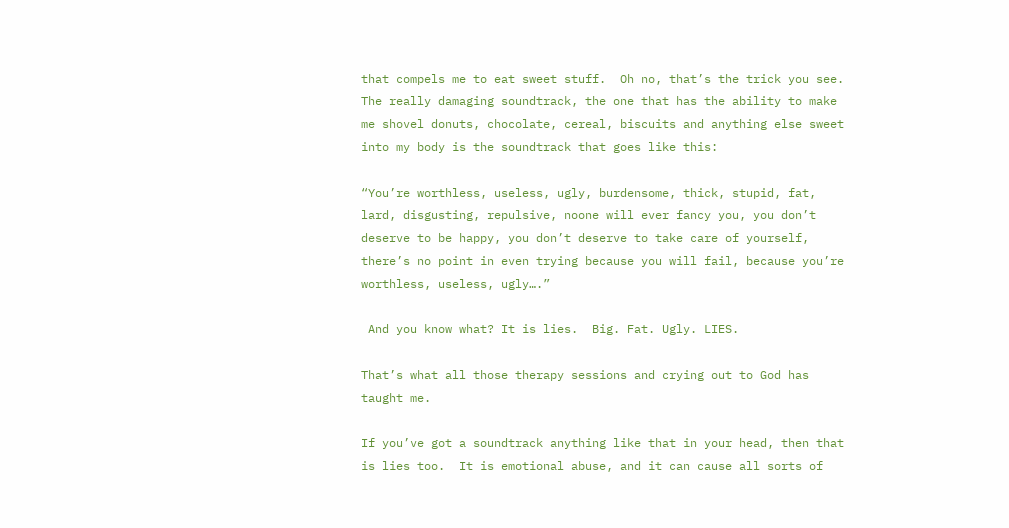that compels me to eat sweet stuff.  Oh no, that’s the trick you see. The really damaging soundtrack, the one that has the ability to make me shovel donuts, chocolate, cereal, biscuits and anything else sweet into my body is the soundtrack that goes like this:

“You’re worthless, useless, ugly, burdensome, thick, stupid, fat, lard, disgusting, repulsive, noone will ever fancy you, you don’t deserve to be happy, you don’t deserve to take care of yourself, there’s no point in even trying because you will fail, because you’re worthless, useless, ugly….”

 And you know what? It is lies.  Big. Fat. Ugly. LIES.

That’s what all those therapy sessions and crying out to God has taught me.

If you’ve got a soundtrack anything like that in your head, then that is lies too.  It is emotional abuse, and it can cause all sorts of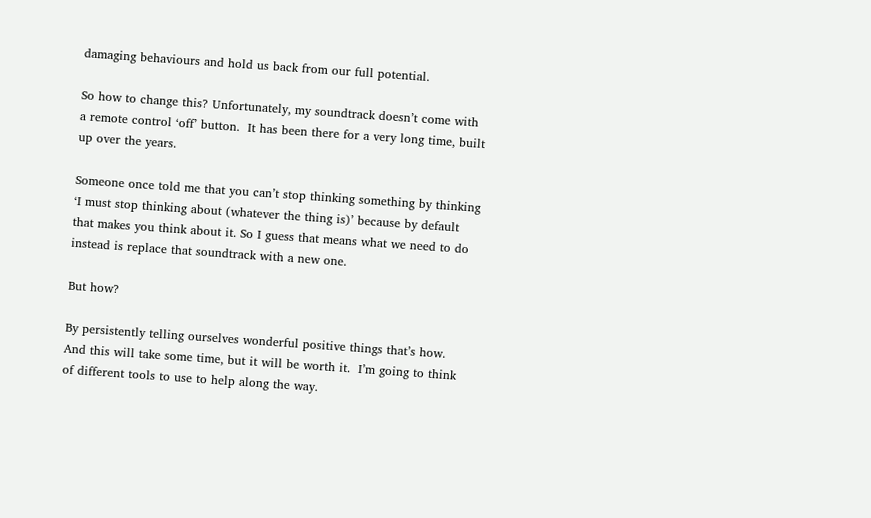damaging behaviours and hold us back from our full potential.

So how to change this? Unfortunately, my soundtrack doesn’t come with a remote control ‘off’ button.  It has been there for a very long time, built up over the years.

Someone once told me that you can’t stop thinking something by thinking ‘I must stop thinking about (whatever the thing is)’ because by default that makes you think about it. So I guess that means what we need to do instead is replace that soundtrack with a new one.

But how?

By persistently telling ourselves wonderful positive things that’s how.  And this will take some time, but it will be worth it.  I’m going to think of different tools to use to help along the way.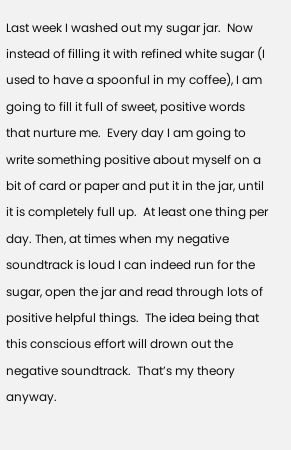Last week I washed out my sugar jar.  Now instead of filling it with refined white sugar (I used to have a spoonful in my coffee), I am going to fill it full of sweet, positive words that nurture me.  Every day I am going to write something positive about myself on a bit of card or paper and put it in the jar, until it is completely full up.  At least one thing per day. Then, at times when my negative soundtrack is loud I can indeed run for the sugar, open the jar and read through lots of positive helpful things.  The idea being that this conscious effort will drown out the negative soundtrack.  That’s my theory anyway.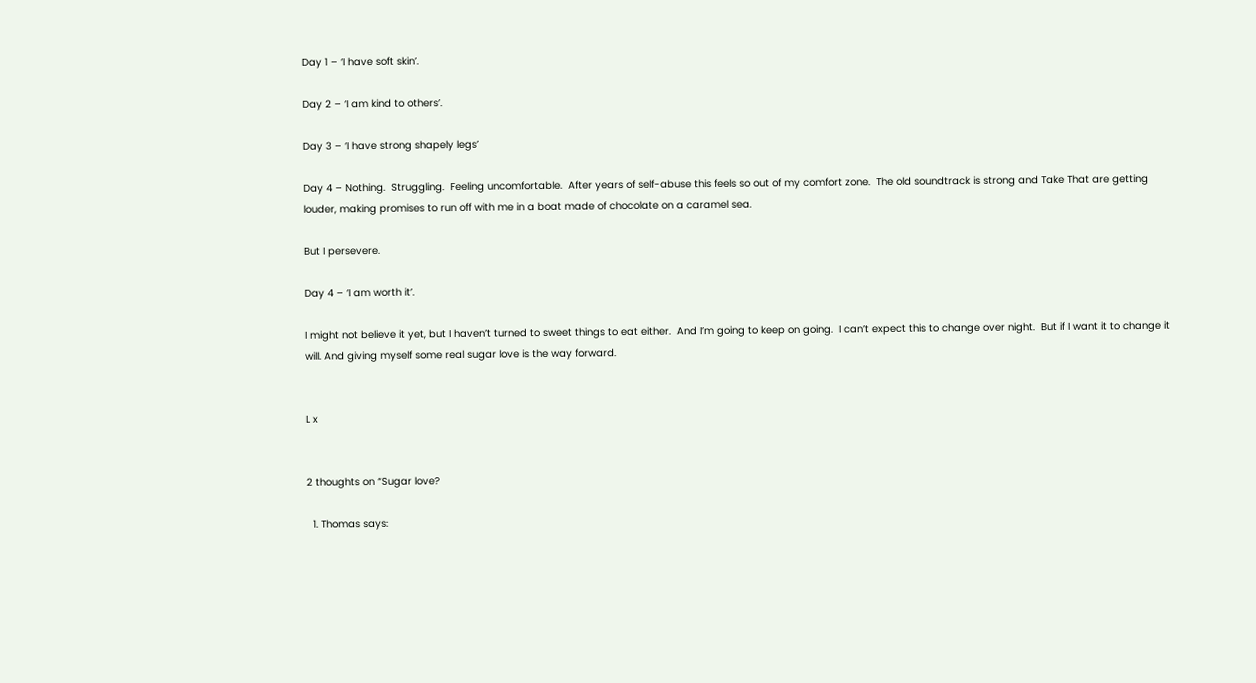Day 1 – ‘I have soft skin’.

Day 2 – ‘I am kind to others’.

Day 3 – ‘I have strong shapely legs’

Day 4 – Nothing.  Struggling.  Feeling uncomfortable.  After years of self-abuse this feels so out of my comfort zone.  The old soundtrack is strong and Take That are getting louder, making promises to run off with me in a boat made of chocolate on a caramel sea.

But I persevere.

Day 4 – ‘I am worth it’.

I might not believe it yet, but I haven’t turned to sweet things to eat either.  And I’m going to keep on going.  I can’t expect this to change over night.  But if I want it to change it will. And giving myself some real sugar love is the way forward.


L x


2 thoughts on “Sugar love?

  1. Thomas says: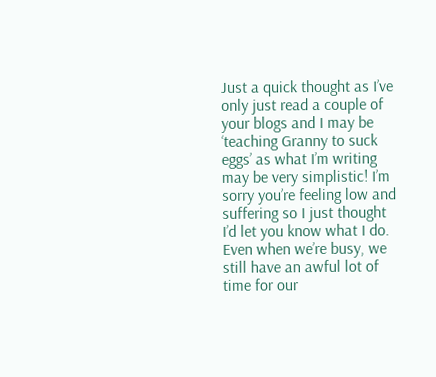Just a quick thought as I’ve only just read a couple of your blogs and I may be ‘teaching Granny to suck eggs’ as what I’m writing may be very simplistic! I’m sorry you’re feeling low and suffering so I just thought I’d let you know what I do. Even when we’re busy, we still have an awful lot of time for our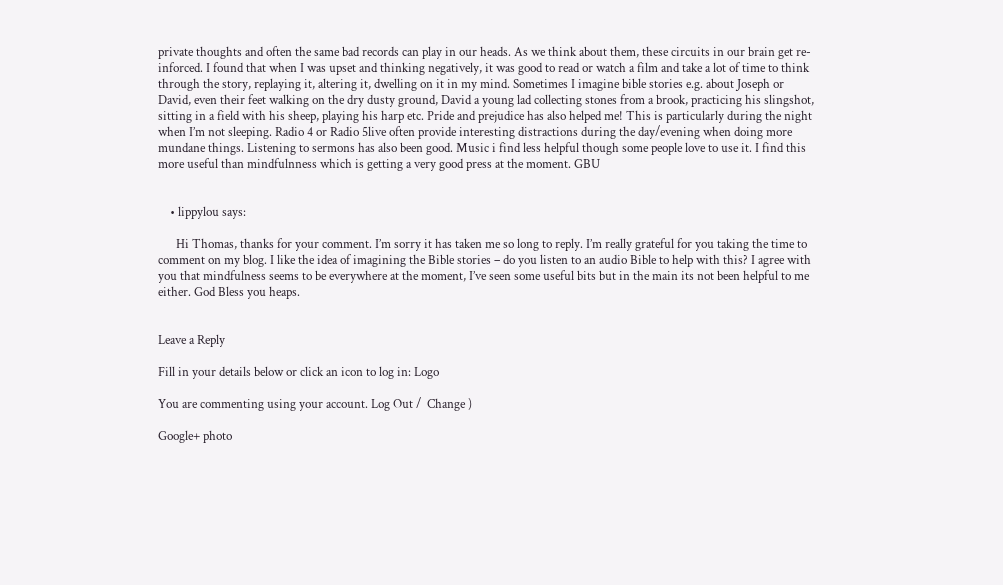private thoughts and often the same bad records can play in our heads. As we think about them, these circuits in our brain get re-inforced. I found that when I was upset and thinking negatively, it was good to read or watch a film and take a lot of time to think through the story, replaying it, altering it, dwelling on it in my mind. Sometimes I imagine bible stories e.g. about Joseph or David, even their feet walking on the dry dusty ground, David a young lad collecting stones from a brook, practicing his slingshot, sitting in a field with his sheep, playing his harp etc. Pride and prejudice has also helped me! This is particularly during the night when I’m not sleeping. Radio 4 or Radio 5live often provide interesting distractions during the day/evening when doing more mundane things. Listening to sermons has also been good. Music i find less helpful though some people love to use it. I find this more useful than mindfulnness which is getting a very good press at the moment. GBU


    • lippylou says:

      Hi Thomas, thanks for your comment. I’m sorry it has taken me so long to reply. I’m really grateful for you taking the time to comment on my blog. I like the idea of imagining the Bible stories – do you listen to an audio Bible to help with this? I agree with you that mindfulness seems to be everywhere at the moment, I’ve seen some useful bits but in the main its not been helpful to me either. God Bless you heaps.


Leave a Reply

Fill in your details below or click an icon to log in: Logo

You are commenting using your account. Log Out /  Change )

Google+ photo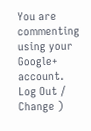You are commenting using your Google+ account. Log Out /  Change )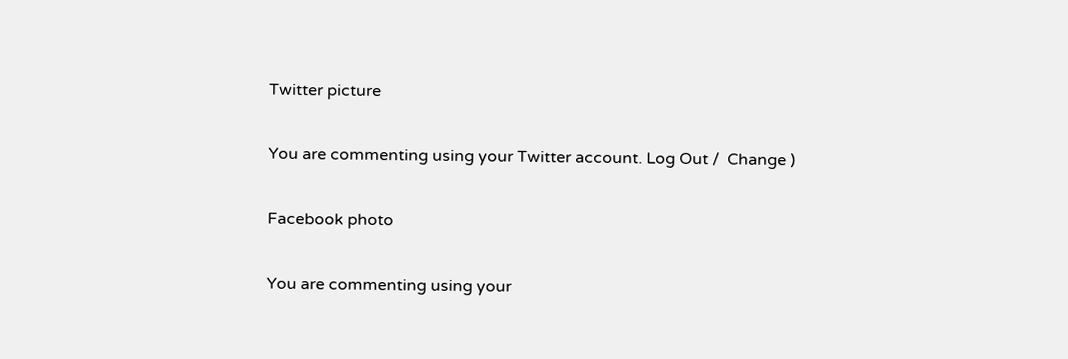Twitter picture

You are commenting using your Twitter account. Log Out /  Change )

Facebook photo

You are commenting using your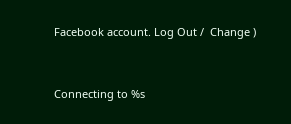Facebook account. Log Out /  Change )


Connecting to %s